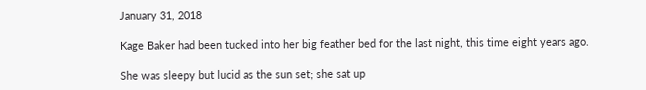January 31, 2018

Kage Baker had been tucked into her big feather bed for the last night, this time eight years ago.

She was sleepy but lucid as the sun set; she sat up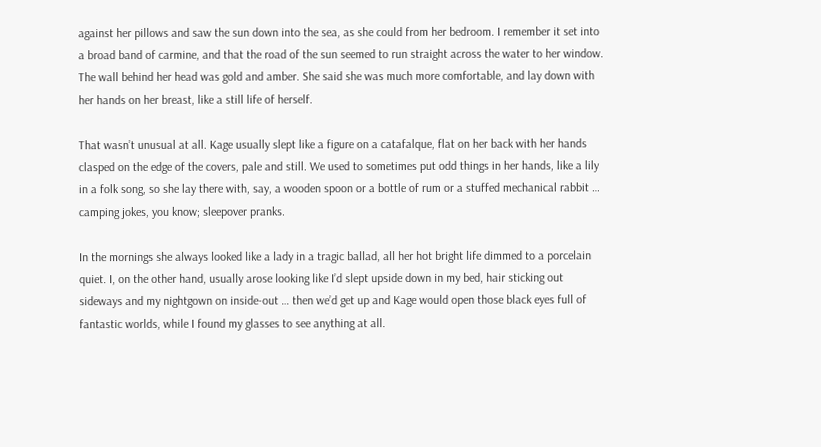against her pillows and saw the sun down into the sea, as she could from her bedroom. I remember it set into a broad band of carmine, and that the road of the sun seemed to run straight across the water to her window. The wall behind her head was gold and amber. She said she was much more comfortable, and lay down with her hands on her breast, like a still life of herself.

That wasn’t unusual at all. Kage usually slept like a figure on a catafalque, flat on her back with her hands clasped on the edge of the covers, pale and still. We used to sometimes put odd things in her hands, like a lily in a folk song, so she lay there with, say, a wooden spoon or a bottle of rum or a stuffed mechanical rabbit … camping jokes, you know; sleepover pranks.

In the mornings she always looked like a lady in a tragic ballad, all her hot bright life dimmed to a porcelain quiet. I, on the other hand, usually arose looking like I’d slept upside down in my bed, hair sticking out sideways and my nightgown on inside-out … then we’d get up and Kage would open those black eyes full of fantastic worlds, while I found my glasses to see anything at all.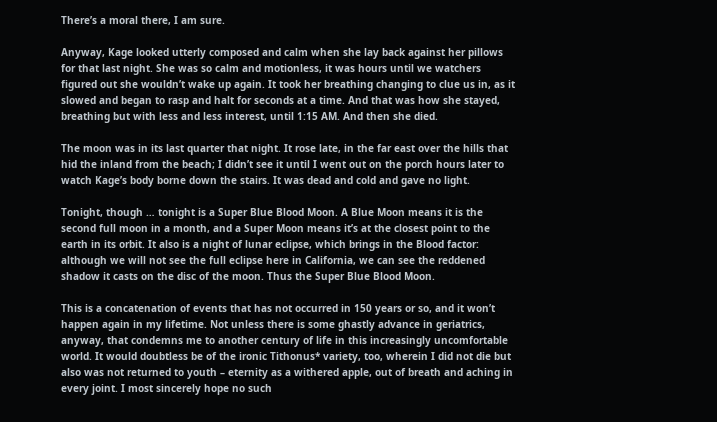There’s a moral there, I am sure.

Anyway, Kage looked utterly composed and calm when she lay back against her pillows for that last night. She was so calm and motionless, it was hours until we watchers figured out she wouldn’t wake up again. It took her breathing changing to clue us in, as it slowed and began to rasp and halt for seconds at a time. And that was how she stayed, breathing but with less and less interest, until 1:15 AM. And then she died.

The moon was in its last quarter that night. It rose late, in the far east over the hills that hid the inland from the beach; I didn’t see it until I went out on the porch hours later to watch Kage’s body borne down the stairs. It was dead and cold and gave no light.

Tonight, though … tonight is a Super Blue Blood Moon. A Blue Moon means it is the second full moon in a month, and a Super Moon means it’s at the closest point to the earth in its orbit. It also is a night of lunar eclipse, which brings in the Blood factor: although we will not see the full eclipse here in California, we can see the reddened shadow it casts on the disc of the moon. Thus the Super Blue Blood Moon.

This is a concatenation of events that has not occurred in 150 years or so, and it won’t happen again in my lifetime. Not unless there is some ghastly advance in geriatrics, anyway, that condemns me to another century of life in this increasingly uncomfortable world. It would doubtless be of the ironic Tithonus* variety, too, wherein I did not die but also was not returned to youth – eternity as a withered apple, out of breath and aching in every joint. I most sincerely hope no such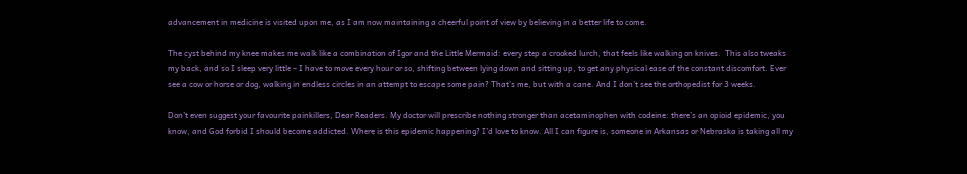advancement in medicine is visited upon me, as I am now maintaining a cheerful point of view by believing in a better life to come.

The cyst behind my knee makes me walk like a combination of Igor and the Little Mermaid: every step a crooked lurch, that feels like walking on knives.  This also tweaks my back, and so I sleep very little – I have to move every hour or so, shifting between lying down and sitting up, to get any physical ease of the constant discomfort. Ever see a cow or horse or dog, walking in endless circles in an attempt to escape some pain? That’s me, but with a cane. And I don’t see the orthopedist for 3 weeks.

Don’t even suggest your favourite painkillers, Dear Readers. My doctor will prescribe nothing stronger than acetaminophen with codeine: there’s an opioid epidemic, you know, and God forbid I should become addicted. Where is this epidemic happening? I’d love to know. All I can figure is, someone in Arkansas or Nebraska is taking all my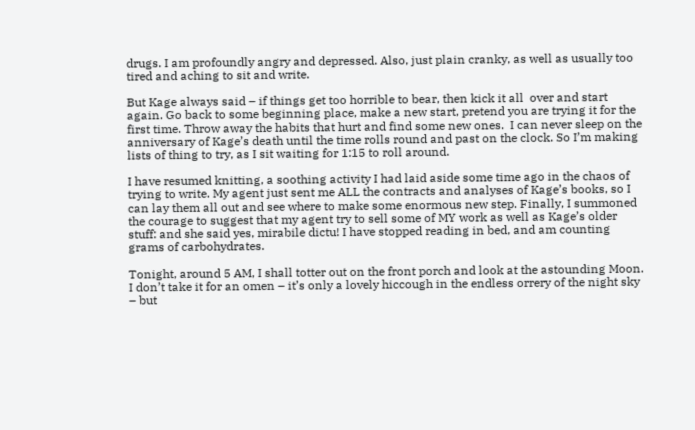drugs. I am profoundly angry and depressed. Also, just plain cranky, as well as usually too tired and aching to sit and write.

But Kage always said – if things get too horrible to bear, then kick it all  over and start again. Go back to some beginning place, make a new start, pretend you are trying it for the first time. Throw away the habits that hurt and find some new ones.  I can never sleep on the anniversary of Kage’s death until the time rolls round and past on the clock. So I’m making lists of thing to try, as I sit waiting for 1:15 to roll around.

I have resumed knitting, a soothing activity I had laid aside some time ago in the chaos of trying to write. My agent just sent me ALL the contracts and analyses of Kage’s books, so I can lay them all out and see where to make some enormous new step. Finally, I summoned the courage to suggest that my agent try to sell some of MY work as well as Kage’s older stuff: and she said yes, mirabile dictu! I have stopped reading in bed, and am counting grams of carbohydrates.

Tonight, around 5 AM, I shall totter out on the front porch and look at the astounding Moon. I don’t take it for an omen – it’s only a lovely hiccough in the endless orrery of the night sky – but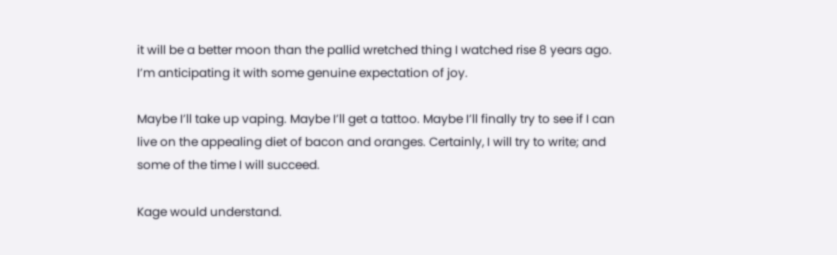it will be a better moon than the pallid wretched thing I watched rise 8 years ago. I’m anticipating it with some genuine expectation of joy.

Maybe I’ll take up vaping. Maybe I’ll get a tattoo. Maybe I’ll finally try to see if I can live on the appealing diet of bacon and oranges. Certainly, I will try to write; and some of the time I will succeed.

Kage would understand.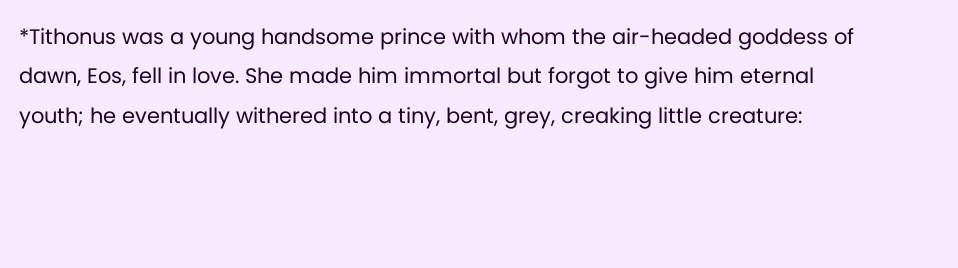*Tithonus was a young handsome prince with whom the air-headed goddess of dawn, Eos, fell in love. She made him immortal but forgot to give him eternal youth; he eventually withered into a tiny, bent, grey, creaking little creature: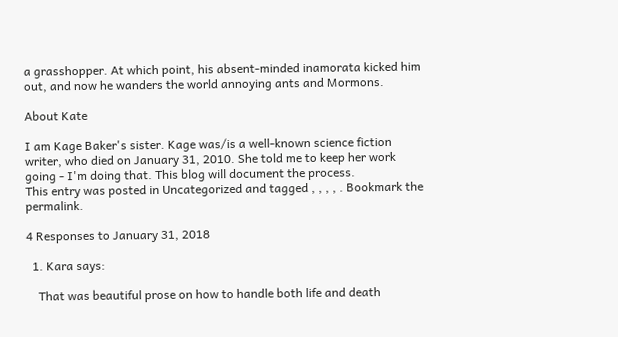a grasshopper. At which point, his absent-minded inamorata kicked him out, and now he wanders the world annoying ants and Mormons.

About Kate

I am Kage Baker's sister. Kage was/is a well-known science fiction writer, who died on January 31, 2010. She told me to keep her work going - I'm doing that. This blog will document the process.
This entry was posted in Uncategorized and tagged , , , , . Bookmark the permalink.

4 Responses to January 31, 2018

  1. Kara says:

    That was beautiful prose on how to handle both life and death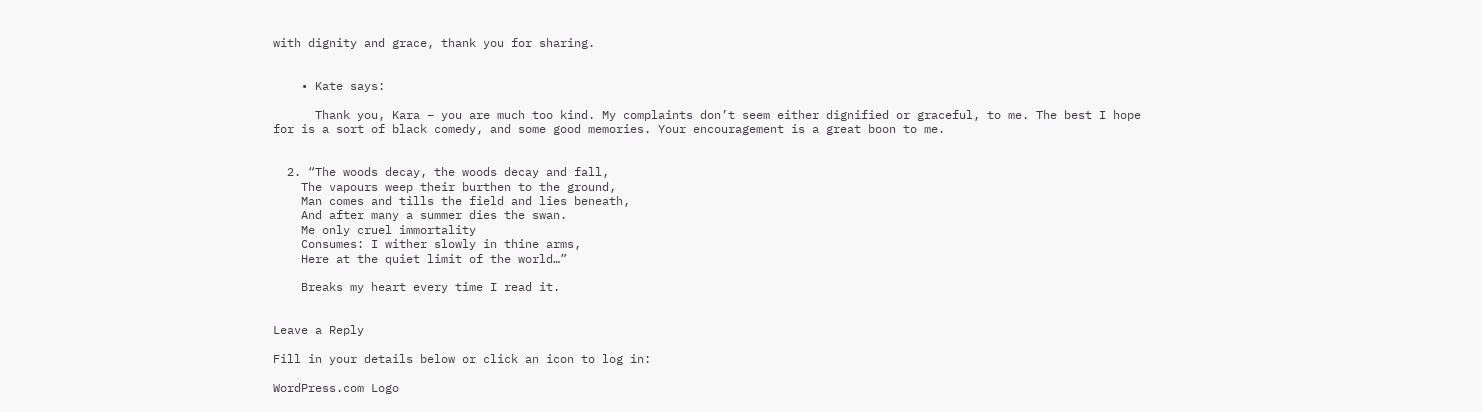with dignity and grace, thank you for sharing.


    • Kate says:

      Thank you, Kara – you are much too kind. My complaints don’t seem either dignified or graceful, to me. The best I hope for is a sort of black comedy, and some good memories. Your encouragement is a great boon to me.


  2. “The woods decay, the woods decay and fall,
    The vapours weep their burthen to the ground,
    Man comes and tills the field and lies beneath,
    And after many a summer dies the swan.
    Me only cruel immortality
    Consumes: I wither slowly in thine arms,
    Here at the quiet limit of the world…”

    Breaks my heart every time I read it.


Leave a Reply

Fill in your details below or click an icon to log in:

WordPress.com Logo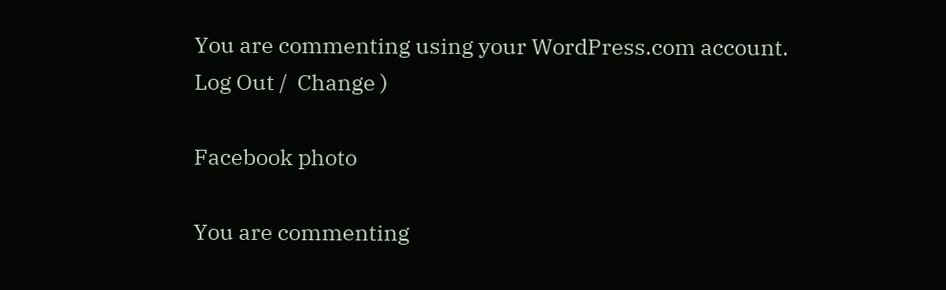You are commenting using your WordPress.com account. Log Out /  Change )

Facebook photo

You are commenting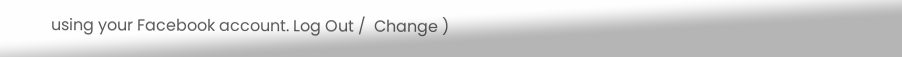using your Facebook account. Log Out /  Change )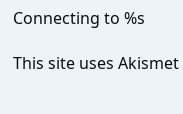Connecting to %s

This site uses Akismet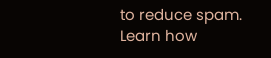to reduce spam. Learn how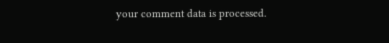your comment data is processed.